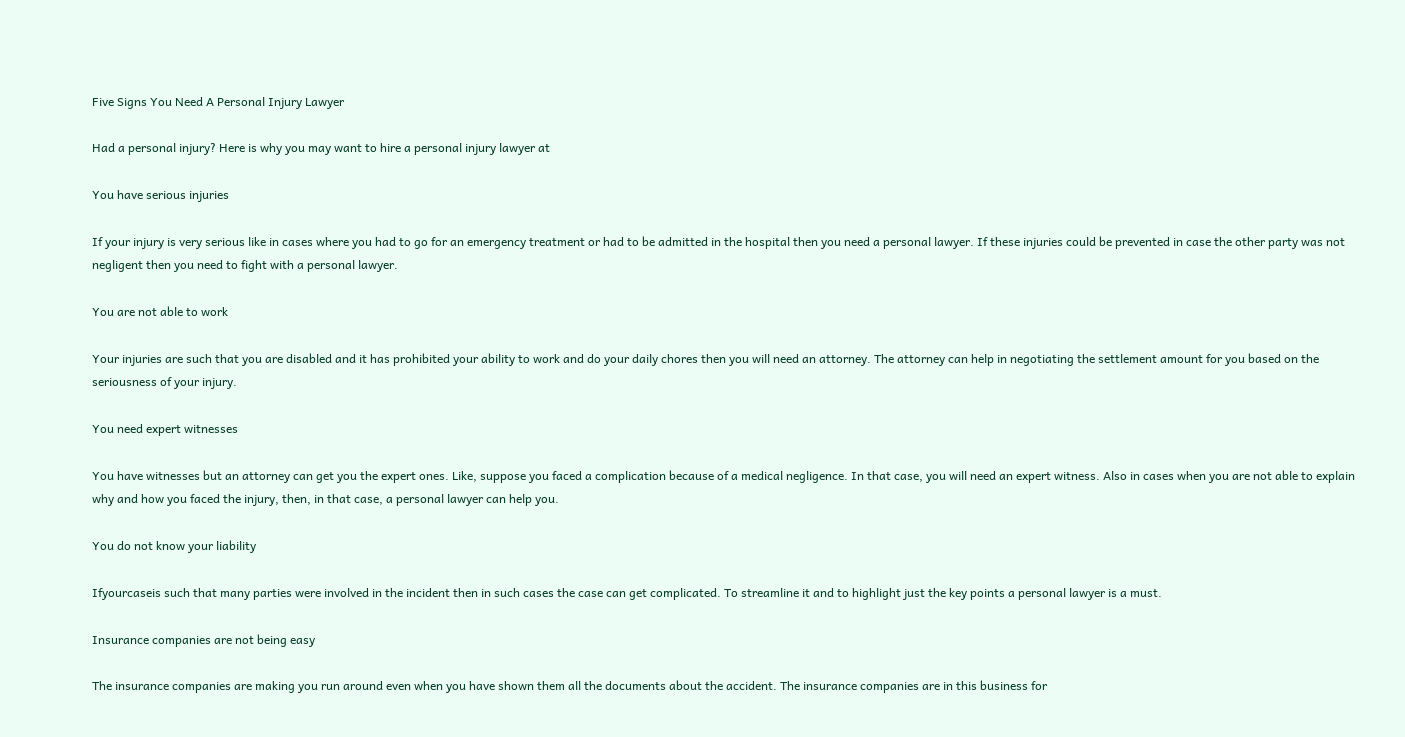Five Signs You Need A Personal Injury Lawyer

Had a personal injury? Here is why you may want to hire a personal injury lawyer at

You have serious injuries

If your injury is very serious like in cases where you had to go for an emergency treatment or had to be admitted in the hospital then you need a personal lawyer. If these injuries could be prevented in case the other party was not negligent then you need to fight with a personal lawyer.

You are not able to work

Your injuries are such that you are disabled and it has prohibited your ability to work and do your daily chores then you will need an attorney. The attorney can help in negotiating the settlement amount for you based on the seriousness of your injury.

You need expert witnesses

You have witnesses but an attorney can get you the expert ones. Like, suppose you faced a complication because of a medical negligence. In that case, you will need an expert witness. Also in cases when you are not able to explain why and how you faced the injury, then, in that case, a personal lawyer can help you.

You do not know your liability

Ifyourcaseis such that many parties were involved in the incident then in such cases the case can get complicated. To streamline it and to highlight just the key points a personal lawyer is a must.

Insurance companies are not being easy

The insurance companies are making you run around even when you have shown them all the documents about the accident. The insurance companies are in this business for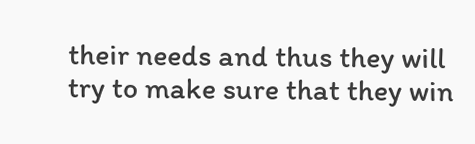their needs and thus they will try to make sure that they win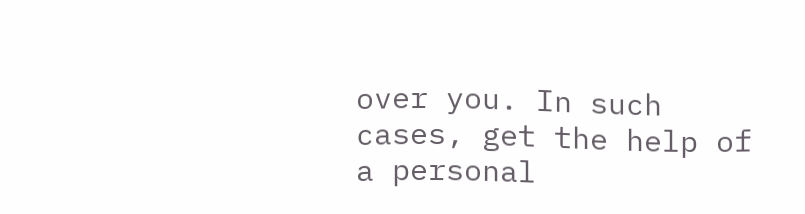over you. In such cases, get the help of a personal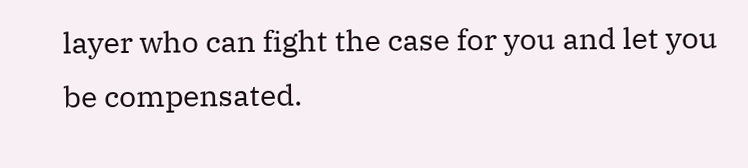layer who can fight the case for you and let you be compensated.